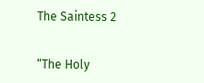The Saintess 2


“The Holy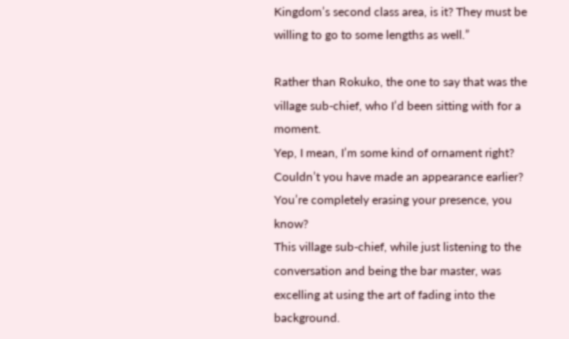Kingdom’s second class area, is it? They must be willing to go to some lengths as well.”

Rather than Rokuko, the one to say that was the village sub-chief, who I’d been sitting with for a moment.
Yep, I mean, I’m some kind of ornament right? Couldn’t you have made an appearance earlier? You’re completely erasing your presence, you know?
This village sub-chief, while just listening to the conversation and being the bar master, was excelling at using the art of fading into the background.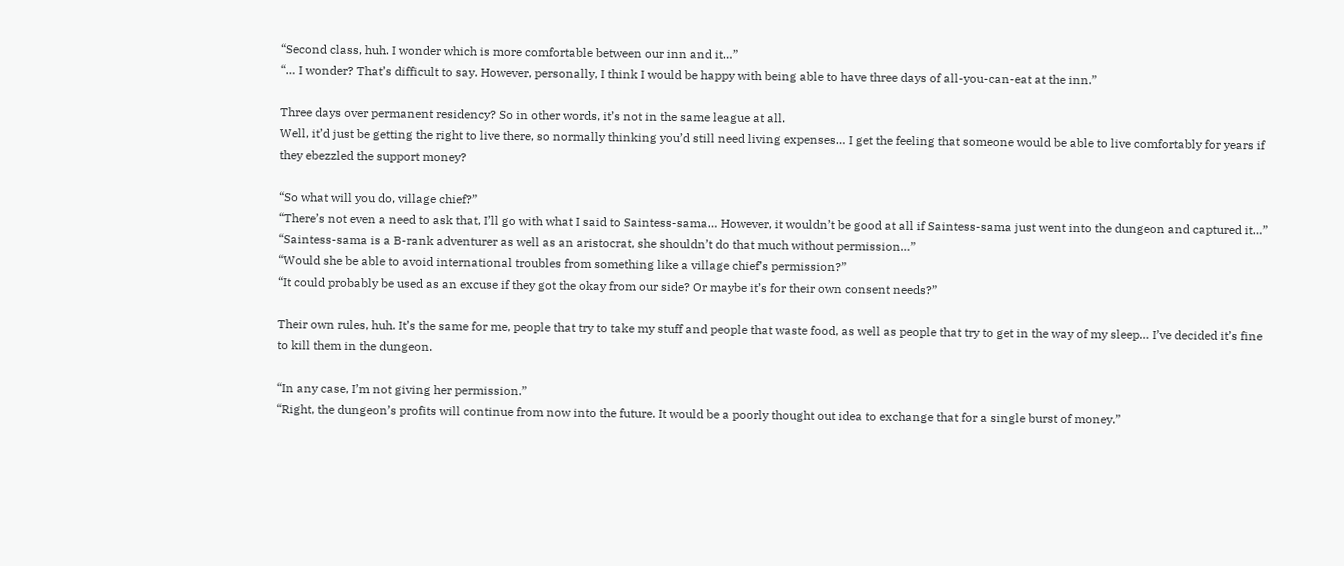“Second class, huh. I wonder which is more comfortable between our inn and it…”
“… I wonder? That’s difficult to say. However, personally, I think I would be happy with being able to have three days of all-you-can-eat at the inn.”

Three days over permanent residency? So in other words, it’s not in the same league at all.
Well, it’d just be getting the right to live there, so normally thinking you’d still need living expenses… I get the feeling that someone would be able to live comfortably for years if they ebezzled the support money?

“So what will you do, village chief?”
“There’s not even a need to ask that, I’ll go with what I said to Saintess-sama… However, it wouldn’t be good at all if Saintess-sama just went into the dungeon and captured it…”
“Saintess-sama is a B-rank adventurer as well as an aristocrat, she shouldn’t do that much without permission…”
“Would she be able to avoid international troubles from something like a village chief’s permission?”
“It could probably be used as an excuse if they got the okay from our side? Or maybe it’s for their own consent needs?”

Their own rules, huh. It’s the same for me, people that try to take my stuff and people that waste food, as well as people that try to get in the way of my sleep… I’ve decided it’s fine to kill them in the dungeon.

“In any case, I’m not giving her permission.”
“Right, the dungeon’s profits will continue from now into the future. It would be a poorly thought out idea to exchange that for a single burst of money.”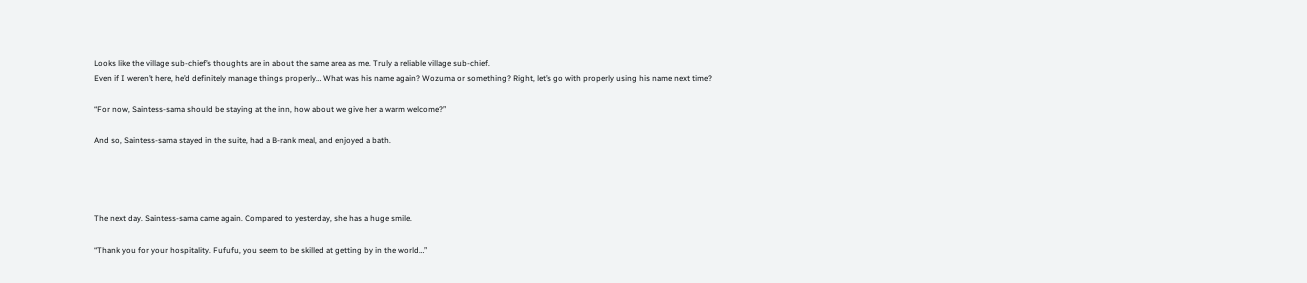Looks like the village sub-chief’s thoughts are in about the same area as me. Truly a reliable village sub-chief.
Even if I weren’t here, he’d definitely manage things properly… What was his name again? Wozuma or something? Right, let’s go with properly using his name next time?

“For now, Saintess-sama should be staying at the inn, how about we give her a warm welcome?”

And so, Saintess-sama stayed in the suite, had a B-rank meal, and enjoyed a bath.




The next day. Saintess-sama came again. Compared to yesterday, she has a huge smile.

“Thank you for your hospitality. Fufufu, you seem to be skilled at getting by in the world…”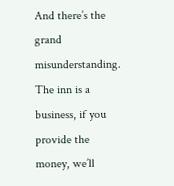And there’s the grand misunderstanding. The inn is a business, if you provide the money, we’ll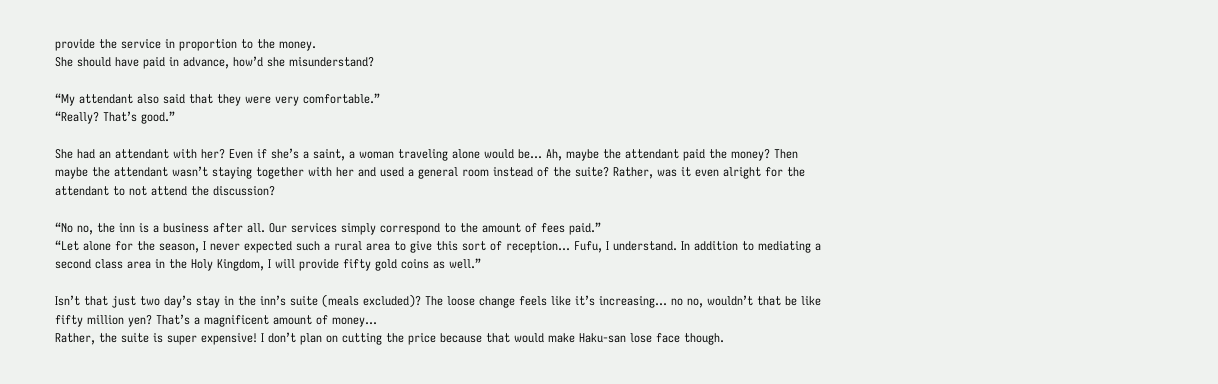provide the service in proportion to the money.
She should have paid in advance, how’d she misunderstand?

“My attendant also said that they were very comfortable.”
“Really? That’s good.”

She had an attendant with her? Even if she’s a saint, a woman traveling alone would be… Ah, maybe the attendant paid the money? Then maybe the attendant wasn’t staying together with her and used a general room instead of the suite? Rather, was it even alright for the attendant to not attend the discussion?

“No no, the inn is a business after all. Our services simply correspond to the amount of fees paid.”
“Let alone for the season, I never expected such a rural area to give this sort of reception… Fufu, I understand. In addition to mediating a second class area in the Holy Kingdom, I will provide fifty gold coins as well.”

Isn’t that just two day’s stay in the inn’s suite (meals excluded)? The loose change feels like it’s increasing… no no, wouldn’t that be like fifty million yen? That’s a magnificent amount of money…
Rather, the suite is super expensive! I don’t plan on cutting the price because that would make Haku-san lose face though.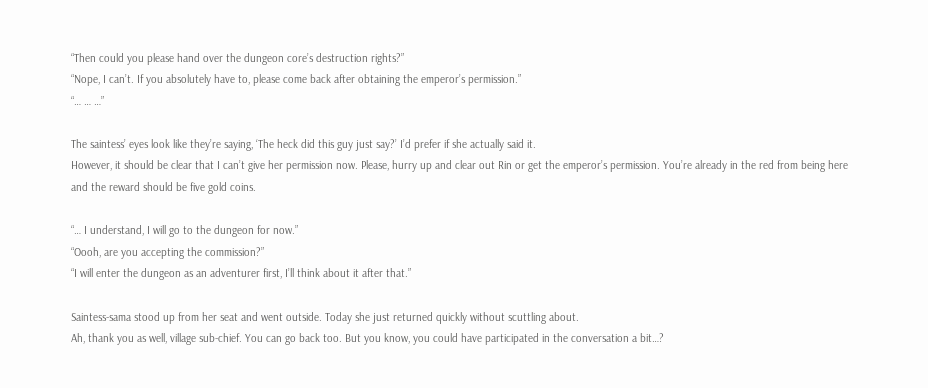“Then could you please hand over the dungeon core’s destruction rights?”
“Nope, I can’t. If you absolutely have to, please come back after obtaining the emperor’s permission.”
“… … …”

The saintess’ eyes look like they’re saying, ‘The heck did this guy just say?’ I’d prefer if she actually said it.
However, it should be clear that I can’t give her permission now. Please, hurry up and clear out Rin or get the emperor’s permission. You’re already in the red from being here and the reward should be five gold coins.

“… I understand, I will go to the dungeon for now.”
“Oooh, are you accepting the commission?”
“I will enter the dungeon as an adventurer first, I’ll think about it after that.”

Saintess-sama stood up from her seat and went outside. Today she just returned quickly without scuttling about.
Ah, thank you as well, village sub-chief. You can go back too. But you know, you could have participated in the conversation a bit…?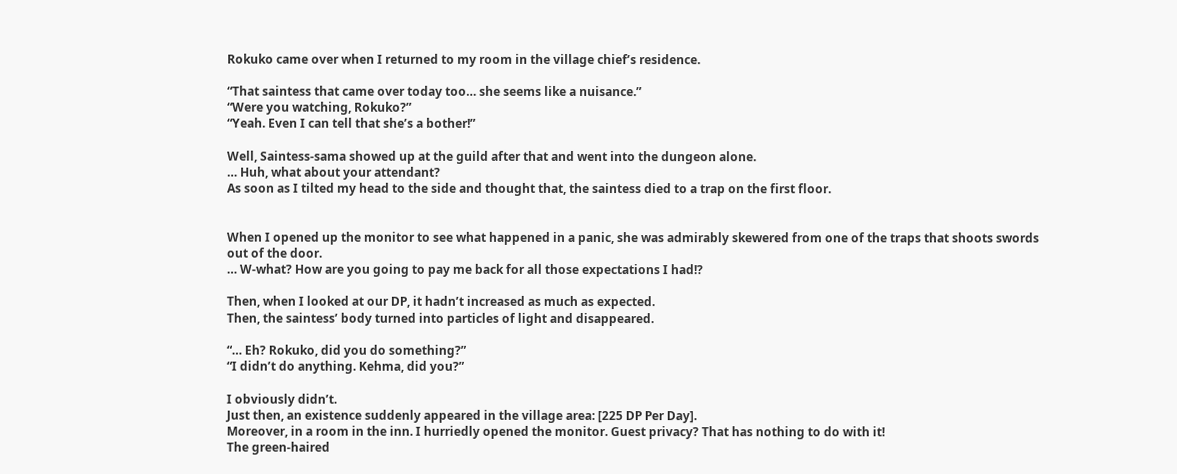Rokuko came over when I returned to my room in the village chief’s residence.

“That saintess that came over today too… she seems like a nuisance.”
“Were you watching, Rokuko?”
“Yeah. Even I can tell that she’s a bother!”

Well, Saintess-sama showed up at the guild after that and went into the dungeon alone.
… Huh, what about your attendant?
As soon as I tilted my head to the side and thought that, the saintess died to a trap on the first floor.


When I opened up the monitor to see what happened in a panic, she was admirably skewered from one of the traps that shoots swords out of the door.
… W-what? How are you going to pay me back for all those expectations I had!?

Then, when I looked at our DP, it hadn’t increased as much as expected.
Then, the saintess’ body turned into particles of light and disappeared.

“… Eh? Rokuko, did you do something?”
“I didn’t do anything. Kehma, did you?”

I obviously didn’t.
Just then, an existence suddenly appeared in the village area: [225 DP Per Day].
Moreover, in a room in the inn. I hurriedly opened the monitor. Guest privacy? That has nothing to do with it!
The green-haired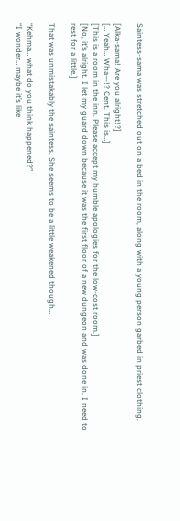Saintess-sama was stretched out on a bed in the room, along with a young person garbed in priest clothing.

[Alka-sama! Are you alright!?]
[… Yeah… Wha—!? Cent. This is…]
[This is a room in the inn. Please accept my humble apologies for the low-cost room.]
[No, it’s alright. I let my guard down because it was the first floor of a new dungeon and was done in. I need to rest for a little.]

That was unmistakably the saintess. She seems to be a little weakened though…

“Kehma… what do you think happened?”
“I wonder… maybe it’s like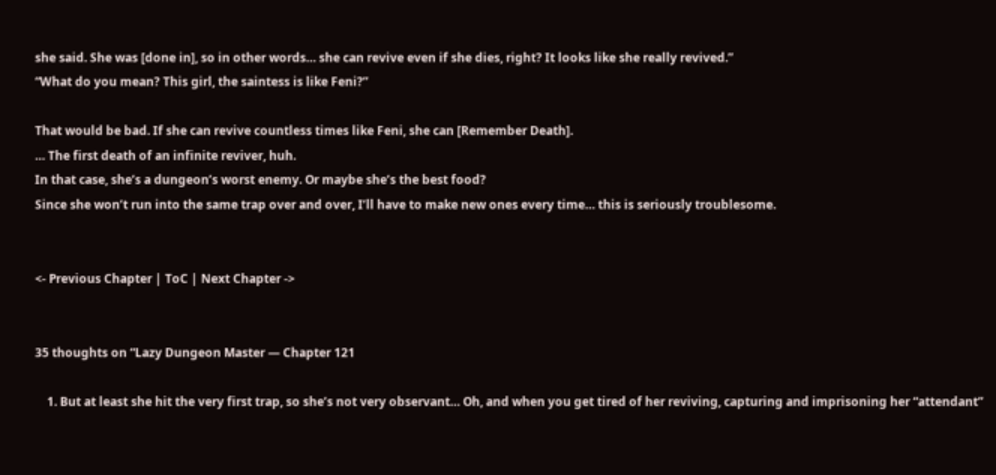she said. She was [done in], so in other words… she can revive even if she dies, right? It looks like she really revived.”
“What do you mean? This girl, the saintess is like Feni?”

That would be bad. If she can revive countless times like Feni, she can [Remember Death].
… The first death of an infinite reviver, huh.
In that case, she’s a dungeon’s worst enemy. Or maybe she’s the best food?
Since she won’t run into the same trap over and over, I’ll have to make new ones every time… this is seriously troublesome.


<- Previous Chapter | ToC | Next Chapter ->


35 thoughts on “Lazy Dungeon Master — Chapter 121

    1. But at least she hit the very first trap, so she’s not very observant… Oh, and when you get tired of her reviving, capturing and imprisoning her “attendant”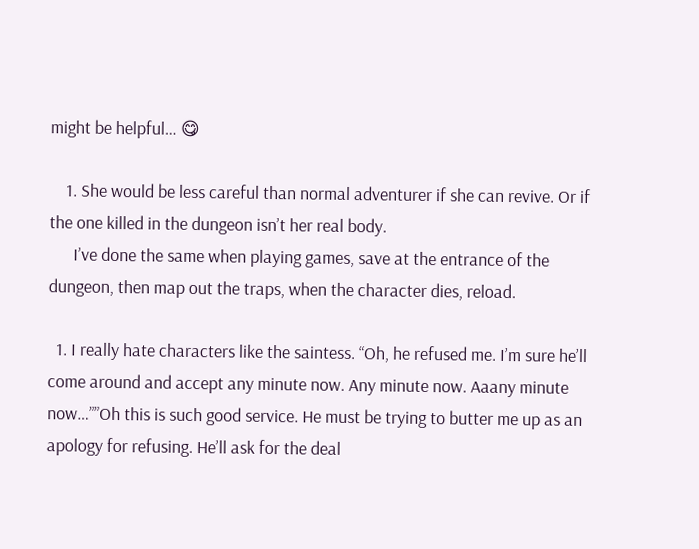might be helpful… 😋

    1. She would be less careful than normal adventurer if she can revive. Or if the one killed in the dungeon isn’t her real body.
      I’ve done the same when playing games, save at the entrance of the dungeon, then map out the traps, when the character dies, reload.

  1. I really hate characters like the saintess. “Oh, he refused me. I’m sure he’ll come around and accept any minute now. Any minute now. Aaany minute now…””Oh this is such good service. He must be trying to butter me up as an apology for refusing. He’ll ask for the deal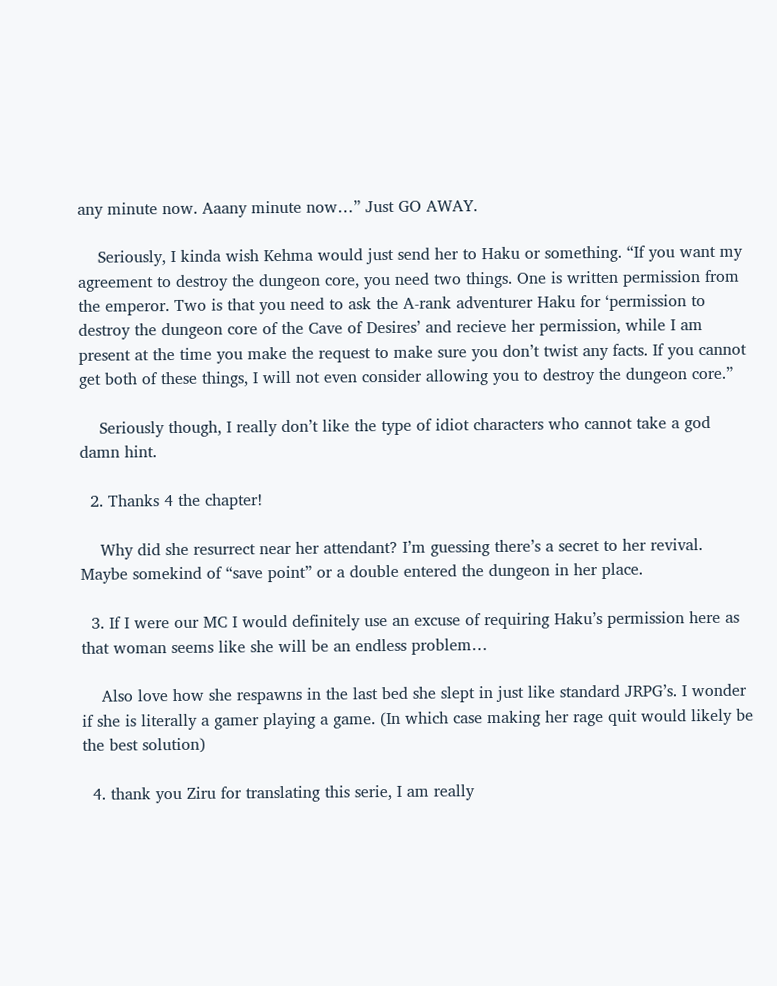any minute now. Aaany minute now…” Just GO AWAY.

    Seriously, I kinda wish Kehma would just send her to Haku or something. “If you want my agreement to destroy the dungeon core, you need two things. One is written permission from the emperor. Two is that you need to ask the A-rank adventurer Haku for ‘permission to destroy the dungeon core of the Cave of Desires’ and recieve her permission, while I am present at the time you make the request to make sure you don’t twist any facts. If you cannot get both of these things, I will not even consider allowing you to destroy the dungeon core.”

    Seriously though, I really don’t like the type of idiot characters who cannot take a god damn hint.

  2. Thanks 4 the chapter!

    Why did she resurrect near her attendant? I’m guessing there’s a secret to her revival. Maybe somekind of “save point” or a double entered the dungeon in her place.

  3. If I were our MC I would definitely use an excuse of requiring Haku’s permission here as that woman seems like she will be an endless problem…

    Also love how she respawns in the last bed she slept in just like standard JRPG’s. I wonder if she is literally a gamer playing a game. (In which case making her rage quit would likely be the best solution)

  4. thank you Ziru for translating this serie, I am really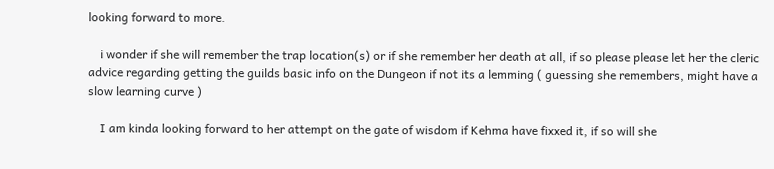looking forward to more.

    i wonder if she will remember the trap location(s) or if she remember her death at all, if so please please let her the cleric advice regarding getting the guilds basic info on the Dungeon if not its a lemming ( guessing she remembers, might have a slow learning curve )

    I am kinda looking forward to her attempt on the gate of wisdom if Kehma have fixxed it, if so will she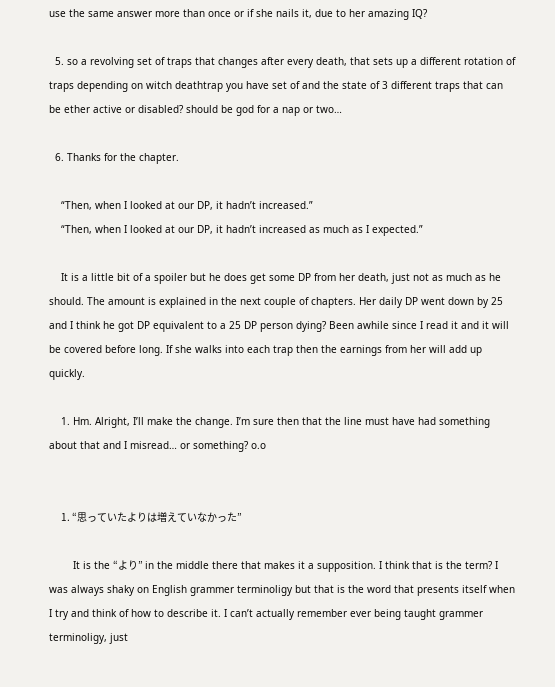use the same answer more than once or if she nails it, due to her amazing IQ?

  5. so a revolving set of traps that changes after every death, that sets up a different rotation of traps depending on witch deathtrap you have set of and the state of 3 different traps that can be ether active or disabled? should be god for a nap or two…

  6. Thanks for the chapter.

    “Then, when I looked at our DP, it hadn’t increased.”
    “Then, when I looked at our DP, it hadn’t increased as much as I expected.”

    It is a little bit of a spoiler but he does get some DP from her death, just not as much as he should. The amount is explained in the next couple of chapters. Her daily DP went down by 25 and I think he got DP equivalent to a 25 DP person dying? Been awhile since I read it and it will be covered before long. If she walks into each trap then the earnings from her will add up quickly.

    1. Hm. Alright, I’ll make the change. I’m sure then that the line must have had something about that and I misread… or something? o.o


      1. “思っていたよりは増えていなかった”

        It is the “より” in the middle there that makes it a supposition. I think that is the term? I was always shaky on English grammer terminoligy but that is the word that presents itself when I try and think of how to describe it. I can’t actually remember ever being taught grammer terminoligy, just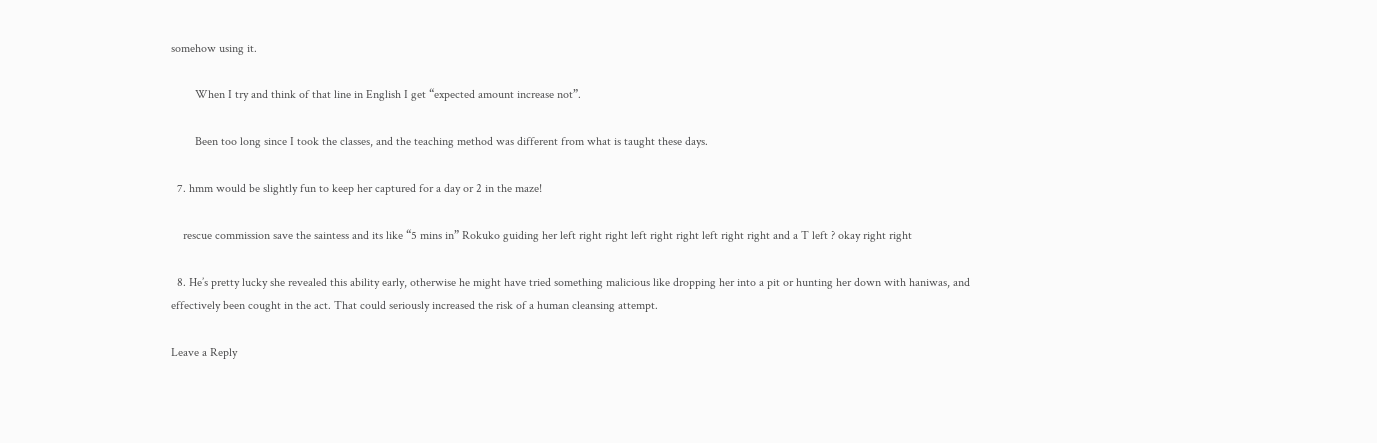somehow using it.

        When I try and think of that line in English I get “expected amount increase not”.

        Been too long since I took the classes, and the teaching method was different from what is taught these days.

  7. hmm would be slightly fun to keep her captured for a day or 2 in the maze!

    rescue commission save the saintess and its like “5 mins in” Rokuko guiding her left right right left right right left right right and a T left ? okay right right

  8. He’s pretty lucky she revealed this ability early, otherwise he might have tried something malicious like dropping her into a pit or hunting her down with haniwas, and effectively been cought in the act. That could seriously increased the risk of a human cleansing attempt.

Leave a Reply